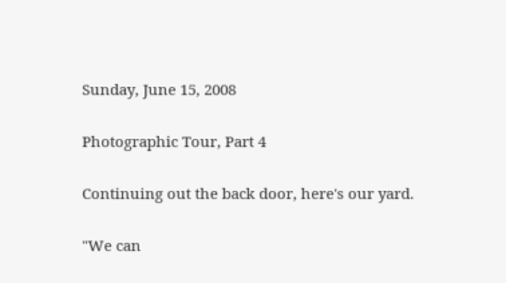Sunday, June 15, 2008

Photographic Tour, Part 4

Continuing out the back door, here's our yard.

"We can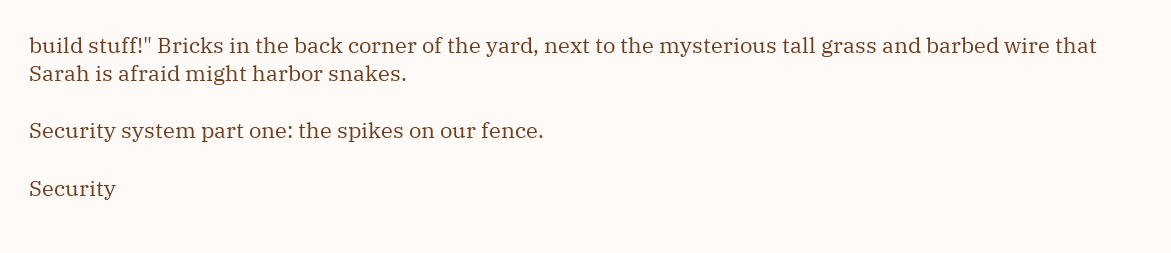build stuff!" Bricks in the back corner of the yard, next to the mysterious tall grass and barbed wire that Sarah is afraid might harbor snakes.

Security system part one: the spikes on our fence.

Security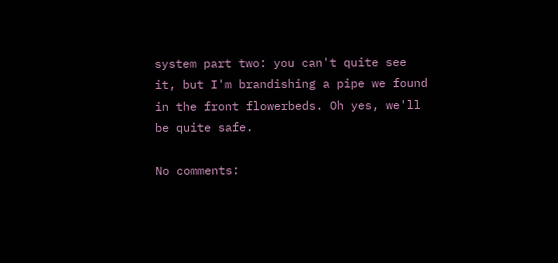system part two: you can't quite see it, but I'm brandishing a pipe we found in the front flowerbeds. Oh yes, we'll be quite safe.

No comments: